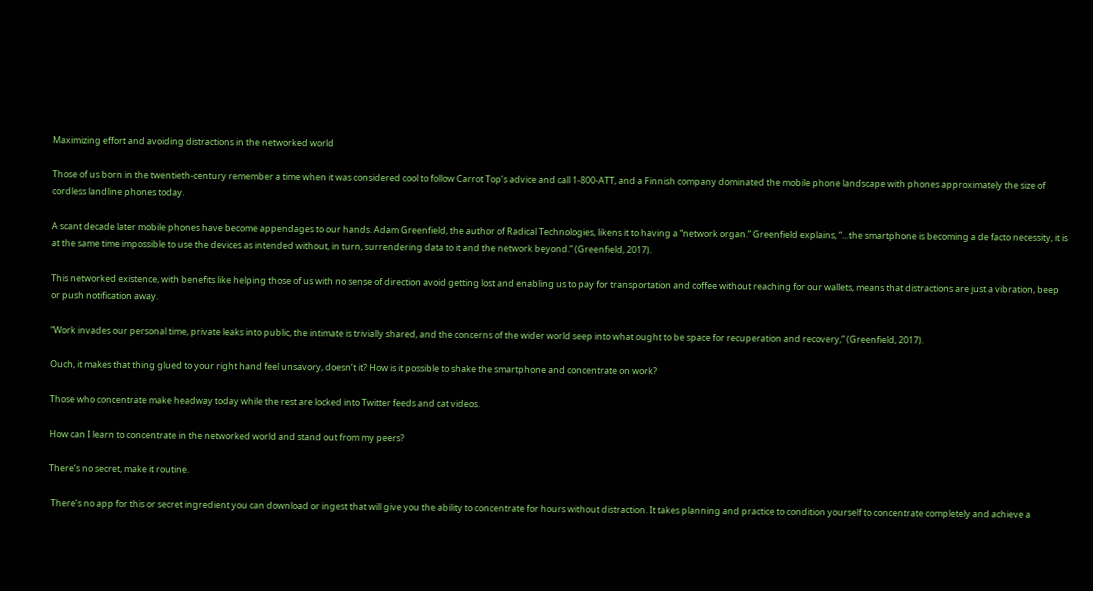Maximizing effort and avoiding distractions in the networked world

Those of us born in the twentieth-century remember a time when it was considered cool to follow Carrot Top’s advice and call 1-800-ATT, and a Finnish company dominated the mobile phone landscape with phones approximately the size of cordless landline phones today.

A scant decade later mobile phones have become appendages to our hands. Adam Greenfield, the author of Radical Technologies, likens it to having a “network organ.” Greenfield explains, “…the smartphone is becoming a de facto necessity, it is at the same time impossible to use the devices as intended without, in turn, surrendering data to it and the network beyond.” (Greenfield, 2017).

This networked existence, with benefits like helping those of us with no sense of direction avoid getting lost and enabling us to pay for transportation and coffee without reaching for our wallets, means that distractions are just a vibration, beep or push notification away.

“Work invades our personal time, private leaks into public, the intimate is trivially shared, and the concerns of the wider world seep into what ought to be space for recuperation and recovery,” (Greenfield, 2017).

Ouch, it makes that thing glued to your right hand feel unsavory, doesn’t it? How is it possible to shake the smartphone and concentrate on work?

Those who concentrate make headway today while the rest are locked into Twitter feeds and cat videos.

How can I learn to concentrate in the networked world and stand out from my peers?

There’s no secret, make it routine.

 There’s no app for this or secret ingredient you can download or ingest that will give you the ability to concentrate for hours without distraction. It takes planning and practice to condition yourself to concentrate completely and achieve a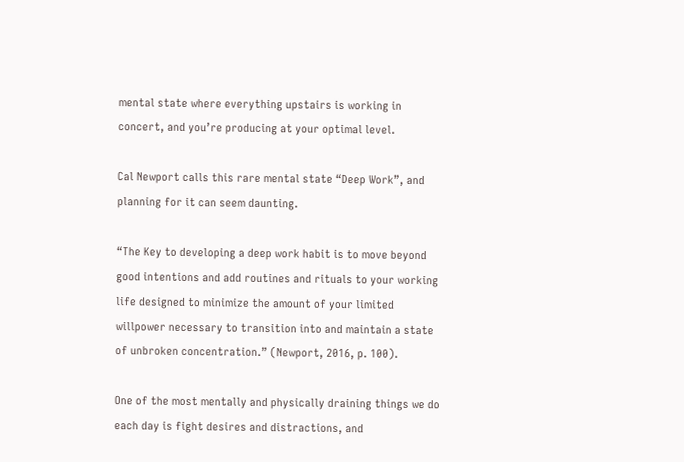mental state where everything upstairs is working in concert, and you’re producing at your optimal level.

Cal Newport calls this rare mental state “Deep Work”, and planning for it can seem daunting.

“The Key to developing a deep work habit is to move beyond good intentions and add routines and rituals to your working life designed to minimize the amount of your limited willpower necessary to transition into and maintain a state of unbroken concentration.” (Newport, 2016, p. 100).

One of the most mentally and physically draining things we do each day is fight desires and distractions, and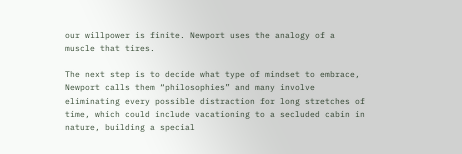our willpower is finite. Newport uses the analogy of a muscle that tires.

The next step is to decide what type of mindset to embrace, Newport calls them “philosophies” and many involve eliminating every possible distraction for long stretches of time, which could include vacationing to a secluded cabin in nature, building a special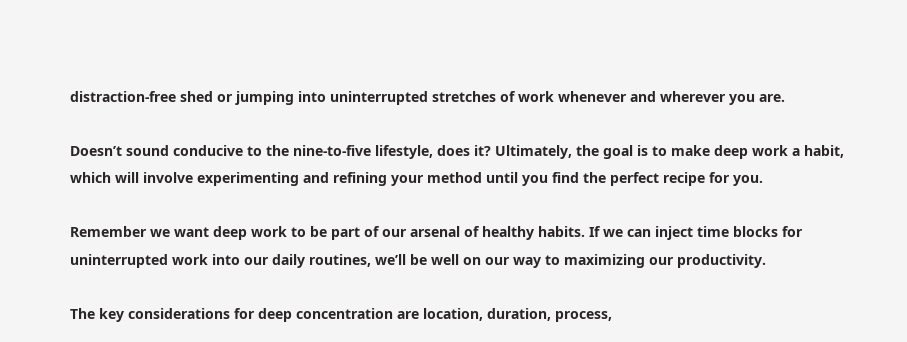distraction-free shed or jumping into uninterrupted stretches of work whenever and wherever you are.

Doesn’t sound conducive to the nine-to-five lifestyle, does it? Ultimately, the goal is to make deep work a habit, which will involve experimenting and refining your method until you find the perfect recipe for you.

Remember we want deep work to be part of our arsenal of healthy habits. If we can inject time blocks for uninterrupted work into our daily routines, we’ll be well on our way to maximizing our productivity.

The key considerations for deep concentration are location, duration, process,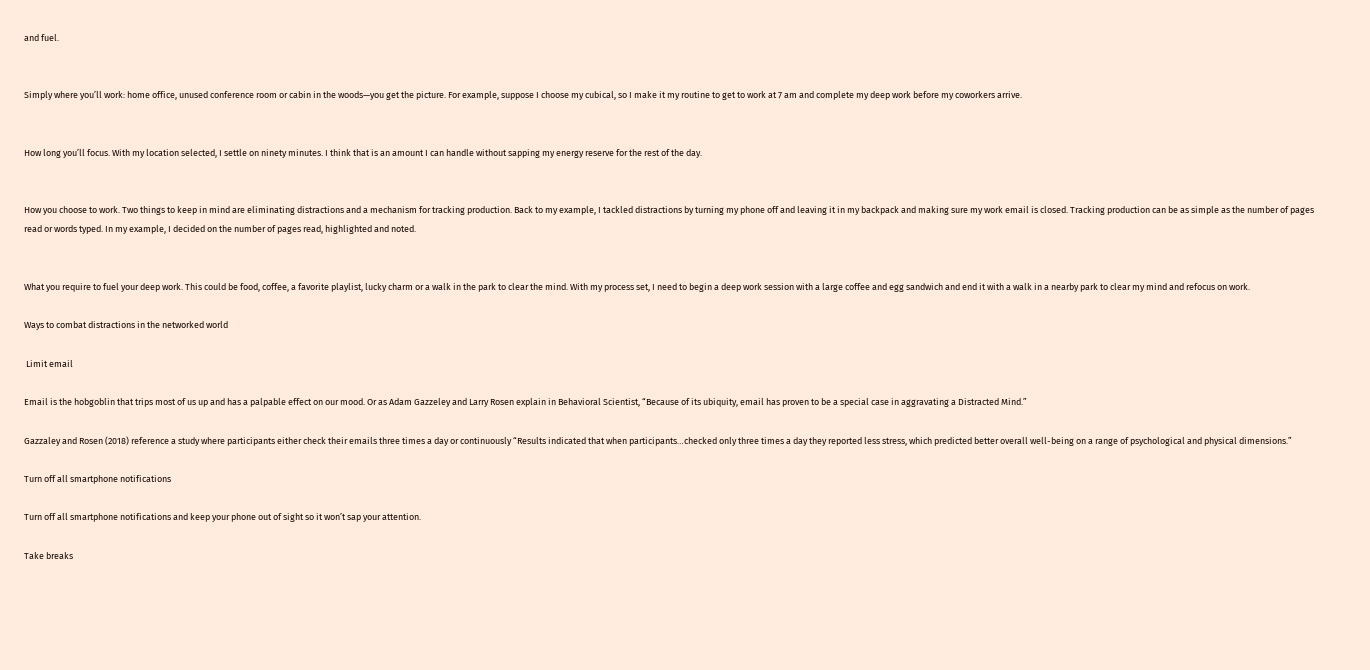and fuel.


Simply where you’ll work: home office, unused conference room or cabin in the woods—you get the picture. For example, suppose I choose my cubical, so I make it my routine to get to work at 7 am and complete my deep work before my coworkers arrive.


How long you’ll focus. With my location selected, I settle on ninety minutes. I think that is an amount I can handle without sapping my energy reserve for the rest of the day.


How you choose to work. Two things to keep in mind are eliminating distractions and a mechanism for tracking production. Back to my example, I tackled distractions by turning my phone off and leaving it in my backpack and making sure my work email is closed. Tracking production can be as simple as the number of pages read or words typed. In my example, I decided on the number of pages read, highlighted and noted.


What you require to fuel your deep work. This could be food, coffee, a favorite playlist, lucky charm or a walk in the park to clear the mind. With my process set, I need to begin a deep work session with a large coffee and egg sandwich and end it with a walk in a nearby park to clear my mind and refocus on work.

Ways to combat distractions in the networked world

 Limit email

Email is the hobgoblin that trips most of us up and has a palpable effect on our mood. Or as Adam Gazzeley and Larry Rosen explain in Behavioral Scientist, “Because of its ubiquity, email has proven to be a special case in aggravating a Distracted Mind.”

Gazzaley and Rosen (2018) reference a study where participants either check their emails three times a day or continuously “Results indicated that when participants…checked only three times a day they reported less stress, which predicted better overall well-being on a range of psychological and physical dimensions.”

Turn off all smartphone notifications

Turn off all smartphone notifications and keep your phone out of sight so it won’t sap your attention.

Take breaks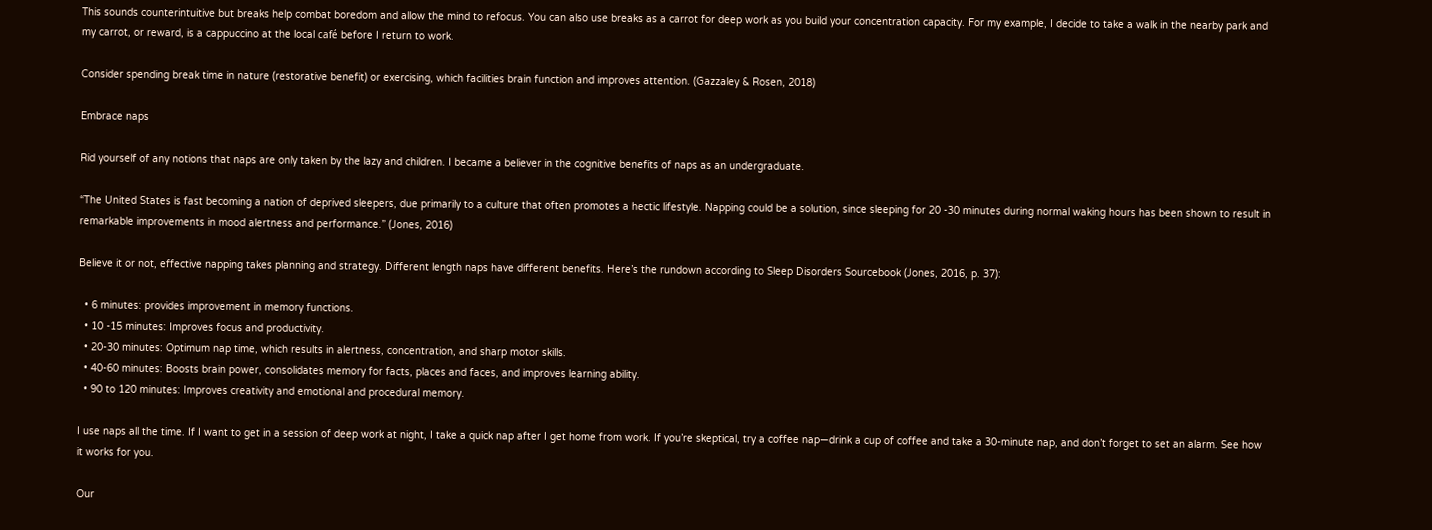This sounds counterintuitive but breaks help combat boredom and allow the mind to refocus. You can also use breaks as a carrot for deep work as you build your concentration capacity. For my example, I decide to take a walk in the nearby park and my carrot, or reward, is a cappuccino at the local café before I return to work.

Consider spending break time in nature (restorative benefit) or exercising, which facilities brain function and improves attention. (Gazzaley & Rosen, 2018)

Embrace naps

Rid yourself of any notions that naps are only taken by the lazy and children. I became a believer in the cognitive benefits of naps as an undergraduate.

“The United States is fast becoming a nation of deprived sleepers, due primarily to a culture that often promotes a hectic lifestyle. Napping could be a solution, since sleeping for 20 -30 minutes during normal waking hours has been shown to result in remarkable improvements in mood alertness and performance.” (Jones, 2016)

Believe it or not, effective napping takes planning and strategy. Different length naps have different benefits. Here’s the rundown according to Sleep Disorders Sourcebook (Jones, 2016, p. 37):

  • 6 minutes: provides improvement in memory functions.
  • 10 -15 minutes: Improves focus and productivity.
  • 20-30 minutes: Optimum nap time, which results in alertness, concentration, and sharp motor skills.
  • 40-60 minutes: Boosts brain power, consolidates memory for facts, places and faces, and improves learning ability.
  • 90 to 120 minutes: Improves creativity and emotional and procedural memory.

I use naps all the time. If I want to get in a session of deep work at night, I take a quick nap after I get home from work. If you’re skeptical, try a coffee nap—drink a cup of coffee and take a 30-minute nap, and don’t forget to set an alarm. See how it works for you.

Our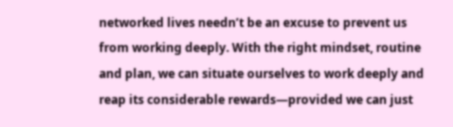networked lives needn’t be an excuse to prevent us from working deeply. With the right mindset, routine and plan, we can situate ourselves to work deeply and reap its considerable rewards—provided we can just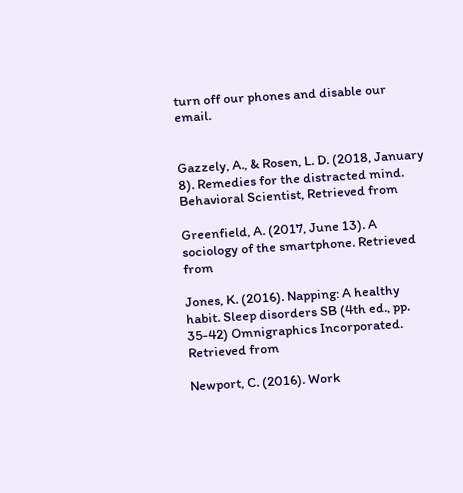turn off our phones and disable our email.


Gazzely, A., & Rosen, L. D. (2018, January 8). Remedies for the distracted mind. Behavioral Scientist, Retrieved from

Greenfield, A. (2017, June 13). A sociology of the smartphone. Retrieved from

Jones, K. (2016). Napping: A healthy habit. Sleep disorders SB (4th ed., pp. 35-42) Omnigraphics Incorporated. Retrieved from

Newport, C. (2016). Work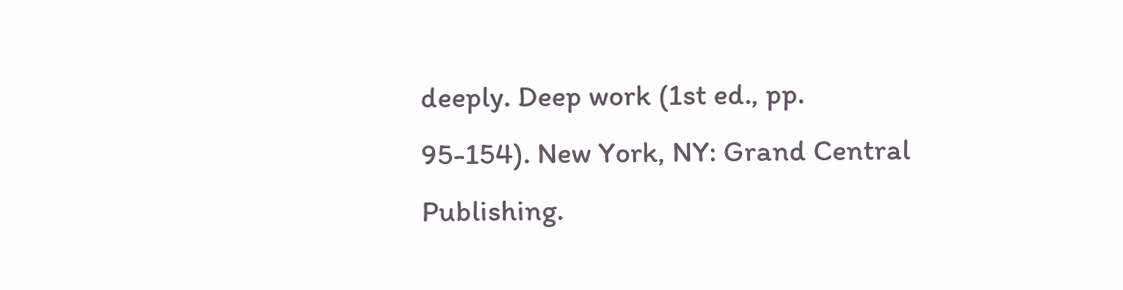deeply. Deep work (1st ed., pp. 95-154). New York, NY: Grand Central Publishing.